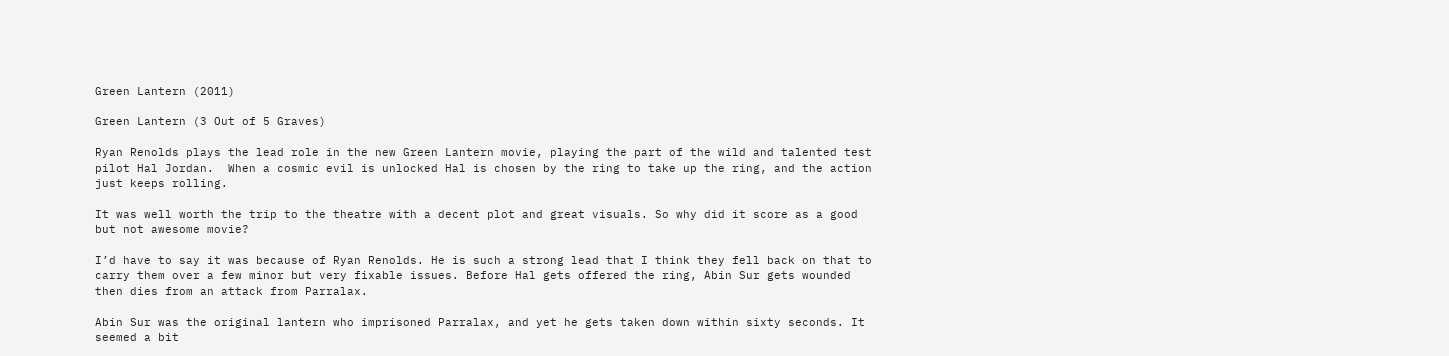Green Lantern (2011)

Green Lantern (3 Out of 5 Graves)

Ryan Renolds plays the lead role in the new Green Lantern movie, playing the part of the wild and talented test pilot Hal Jordan.  When a cosmic evil is unlocked Hal is chosen by the ring to take up the ring, and the action just keeps rolling.

It was well worth the trip to the theatre with a decent plot and great visuals. So why did it score as a good but not awesome movie?

I’d have to say it was because of Ryan Renolds. He is such a strong lead that I think they fell back on that to carry them over a few minor but very fixable issues. Before Hal gets offered the ring, Abin Sur gets wounded then dies from an attack from Parralax.

Abin Sur was the original lantern who imprisoned Parralax, and yet he gets taken down within sixty seconds. It seemed a bit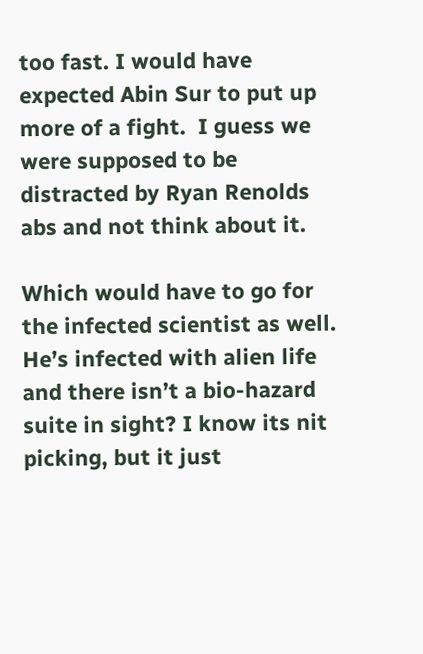too fast. I would have expected Abin Sur to put up more of a fight.  I guess we were supposed to be distracted by Ryan Renolds abs and not think about it.

Which would have to go for the infected scientist as well. He’s infected with alien life and there isn’t a bio-hazard suite in sight? I know its nit picking, but it just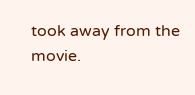took away from the movie.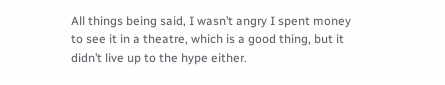All things being said, I wasn’t angry I spent money to see it in a theatre, which is a good thing, but it didn’t live up to the hype either.